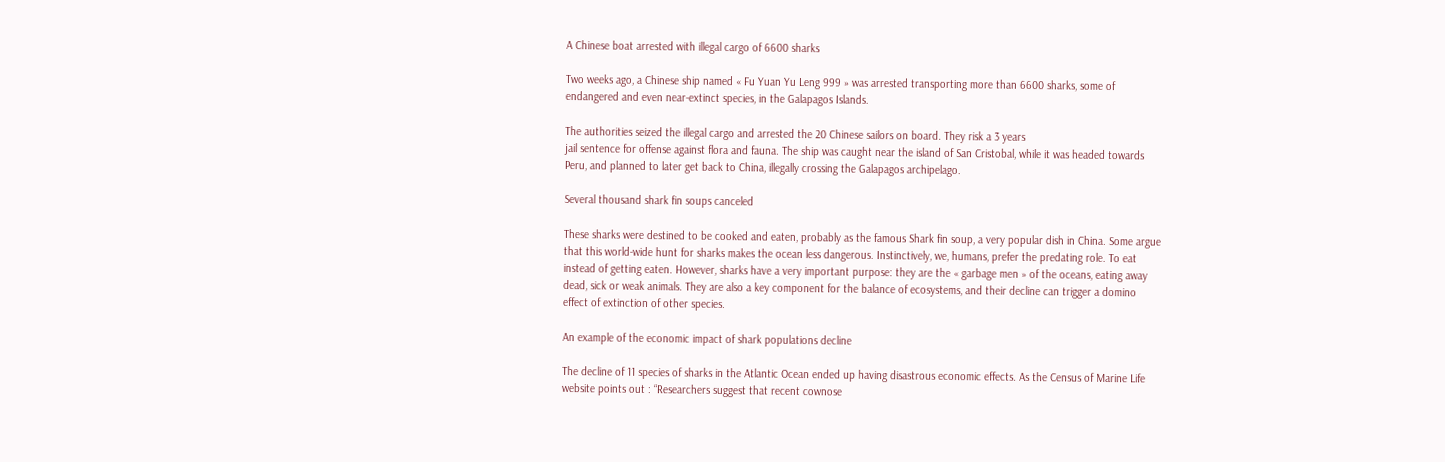A Chinese boat arrested with illegal cargo of 6600 sharks

Two weeks ago, a Chinese ship named « Fu Yuan Yu Leng 999 » was arrested transporting more than 6600 sharks, some of endangered and even near-extinct species, in the Galapagos Islands.

The authorities seized the illegal cargo and arrested the 20 Chinese sailors on board. They risk a 3 years
jail sentence for offense against flora and fauna. The ship was caught near the island of San Cristobal, while it was headed towards Peru, and planned to later get back to China, illegally crossing the Galapagos archipelago.

Several thousand shark fin soups canceled

These sharks were destined to be cooked and eaten, probably as the famous Shark fin soup, a very popular dish in China. Some argue that this world-wide hunt for sharks makes the ocean less dangerous. Instinctively, we, humans, prefer the predating role. To eat instead of getting eaten. However, sharks have a very important purpose: they are the « garbage men » of the oceans, eating away dead, sick or weak animals. They are also a key component for the balance of ecosystems, and their decline can trigger a domino effect of extinction of other species.

An example of the economic impact of shark populations decline

The decline of 11 species of sharks in the Atlantic Ocean ended up having disastrous economic effects. As the Census of Marine Life website points out : “Researchers suggest that recent cownose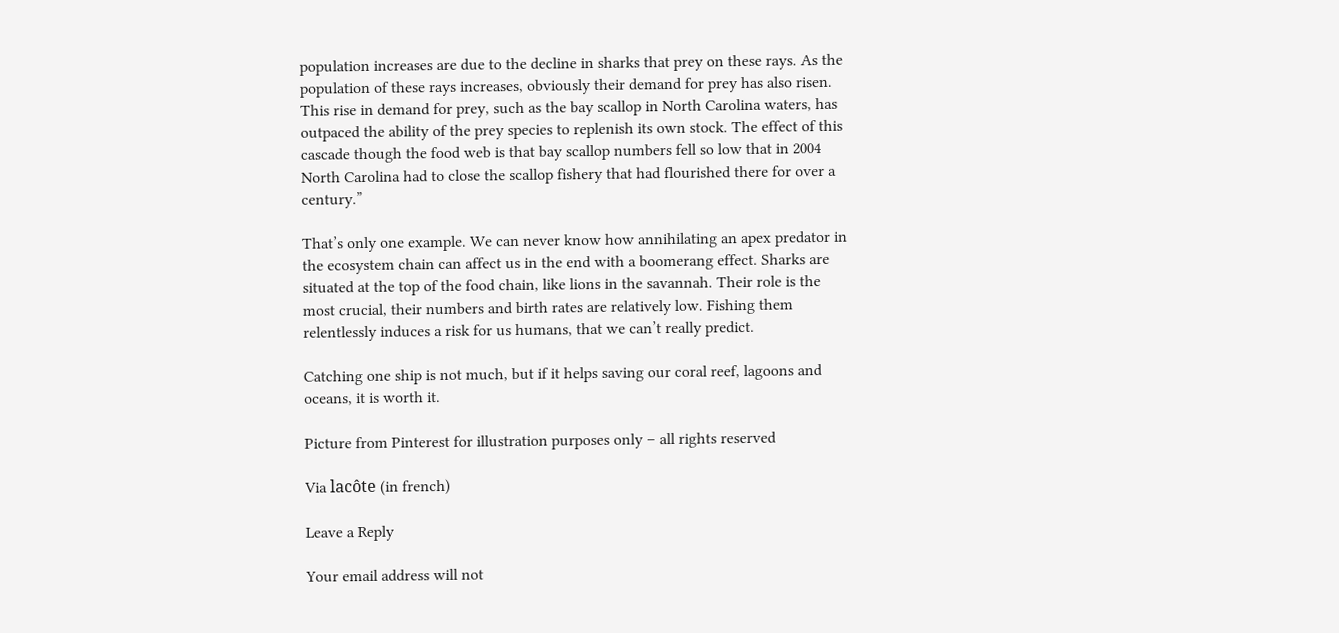population increases are due to the decline in sharks that prey on these rays. As the population of these rays increases, obviously their demand for prey has also risen. This rise in demand for prey, such as the bay scallop in North Carolina waters, has outpaced the ability of the prey species to replenish its own stock. The effect of this cascade though the food web is that bay scallop numbers fell so low that in 2004 North Carolina had to close the scallop fishery that had flourished there for over a century.”

That’s only one example. We can never know how annihilating an apex predator in the ecosystem chain can affect us in the end with a boomerang effect. Sharks are situated at the top of the food chain, like lions in the savannah. Their role is the most crucial, their numbers and birth rates are relatively low. Fishing them relentlessly induces a risk for us humans, that we can’t really predict.

Catching one ship is not much, but if it helps saving our coral reef, lagoons and oceans, it is worth it.

Picture from Pinterest for illustration purposes only – all rights reserved

Via lacôte (in french)

Leave a Reply

Your email address will not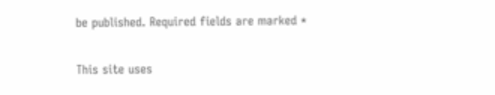be published. Required fields are marked *

This site uses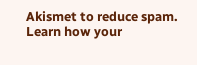Akismet to reduce spam. Learn how your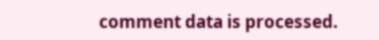comment data is processed.